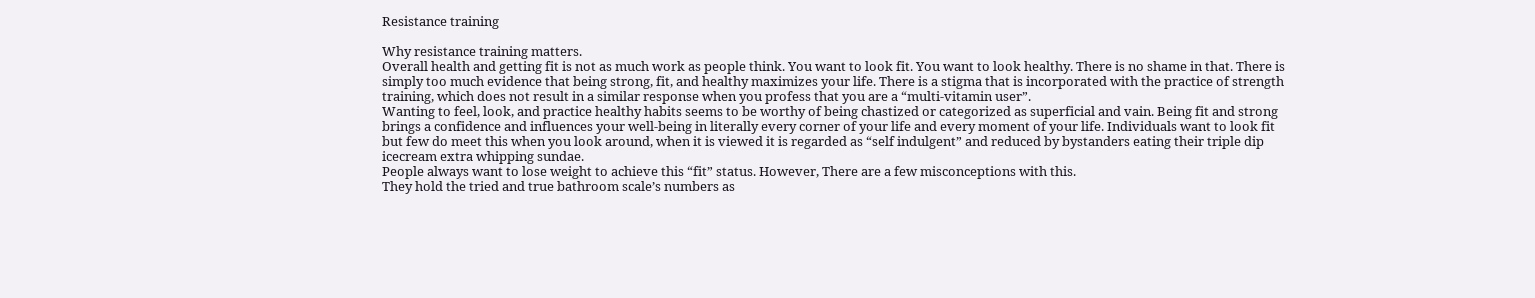Resistance training

Why resistance training matters.
Overall health and getting fit is not as much work as people think. You want to look fit. You want to look healthy. There is no shame in that. There is simply too much evidence that being strong, fit, and healthy maximizes your life. There is a stigma that is incorporated with the practice of strength training, which does not result in a similar response when you profess that you are a “multi-vitamin user”.
Wanting to feel, look, and practice healthy habits seems to be worthy of being chastized or categorized as superficial and vain. Being fit and strong brings a confidence and influences your well-being in literally every corner of your life and every moment of your life. Individuals want to look fit but few do meet this when you look around, when it is viewed it is regarded as “self indulgent” and reduced by bystanders eating their triple dip icecream extra whipping sundae.
People always want to lose weight to achieve this “fit” status. However, There are a few misconceptions with this.
They hold the tried and true bathroom scale’s numbers as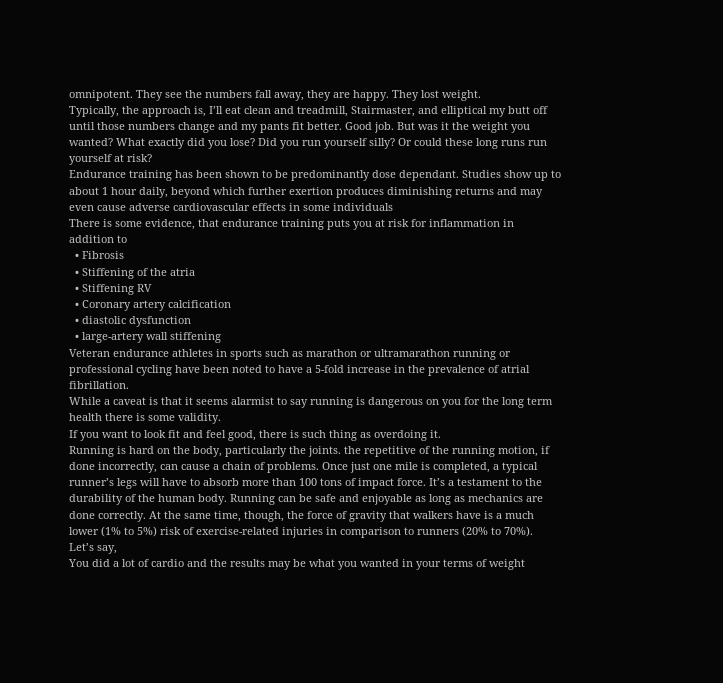omnipotent. They see the numbers fall away, they are happy. They lost weight.
Typically, the approach is, I’ll eat clean and treadmill, Stairmaster, and elliptical my butt off until those numbers change and my pants fit better. Good job. But was it the weight you wanted? What exactly did you lose? Did you run yourself silly? Or could these long runs run yourself at risk?
Endurance training has been shown to be predominantly dose dependant. Studies show up to about 1 hour daily, beyond which further exertion produces diminishing returns and may even cause adverse cardiovascular effects in some individuals
There is some evidence, that endurance training puts you at risk for inflammation in addition to
  • Fibrosis
  • Stiffening of the atria
  • Stiffening RV
  • Coronary artery calcification
  • diastolic dysfunction
  • large-artery wall stiffening
Veteran endurance athletes in sports such as marathon or ultramarathon running or professional cycling have been noted to have a 5-fold increase in the prevalence of atrial fibrillation.
While a caveat is that it seems alarmist to say running is dangerous on you for the long term health there is some validity.
If you want to look fit and feel good, there is such thing as overdoing it.
Running is hard on the body, particularly the joints. the repetitive of the running motion, if done incorrectly, can cause a chain of problems. Once just one mile is completed, a typical runner’s legs will have to absorb more than 100 tons of impact force. It’s a testament to the durability of the human body. Running can be safe and enjoyable as long as mechanics are done correctly. At the same time, though, the force of gravity that walkers have is a much lower (1% to 5%) risk of exercise-related injuries in comparison to runners (20% to 70%).
Let’s say,
You did a lot of cardio and the results may be what you wanted in your terms of weight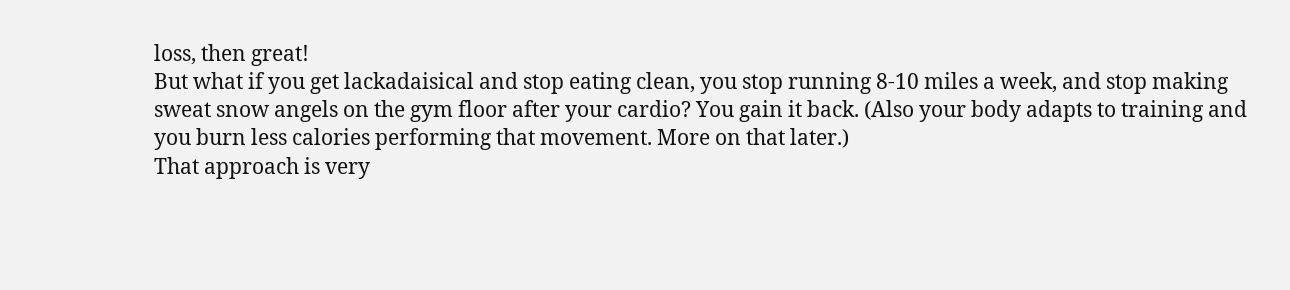loss, then great!
But what if you get lackadaisical and stop eating clean, you stop running 8-10 miles a week, and stop making sweat snow angels on the gym floor after your cardio? You gain it back. (Also your body adapts to training and you burn less calories performing that movement. More on that later.)
That approach is very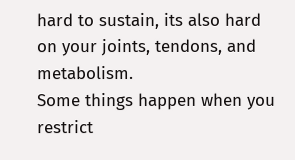hard to sustain, its also hard on your joints, tendons, and metabolism.
Some things happen when you restrict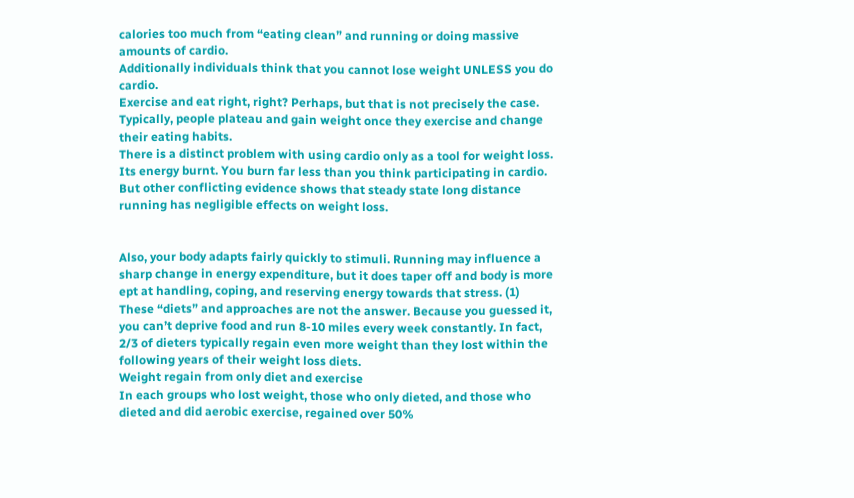calories too much from “eating clean” and running or doing massive amounts of cardio.
Additionally individuals think that you cannot lose weight UNLESS you do cardio.
Exercise and eat right, right? Perhaps, but that is not precisely the case.
Typically, people plateau and gain weight once they exercise and change their eating habits.
There is a distinct problem with using cardio only as a tool for weight loss.
Its energy burnt. You burn far less than you think participating in cardio.
But other conflicting evidence shows that steady state long distance running has negligible effects on weight loss.


Also, your body adapts fairly quickly to stimuli. Running may influence a sharp change in energy expenditure, but it does taper off and body is more ept at handling, coping, and reserving energy towards that stress. (1)
These “diets” and approaches are not the answer. Because you guessed it, you can’t deprive food and run 8-10 miles every week constantly. In fact, 2/3 of dieters typically regain even more weight than they lost within the following years of their weight loss diets.
Weight regain from only diet and exercise
In each groups who lost weight, those who only dieted, and those who dieted and did aerobic exercise, regained over 50%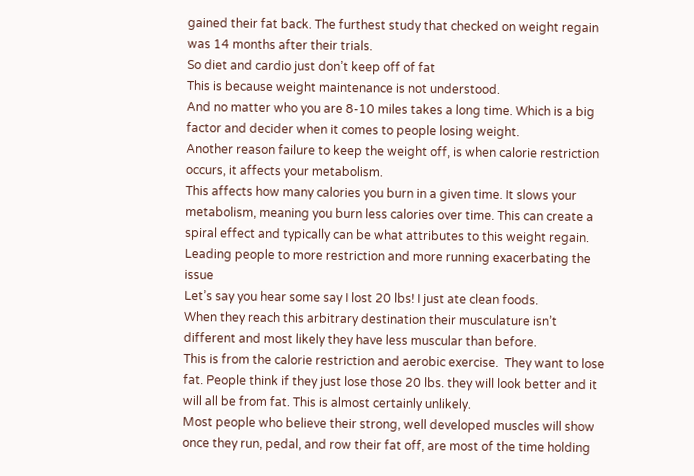gained their fat back. The furthest study that checked on weight regain was 14 months after their trials.
So diet and cardio just don’t keep off of fat
This is because weight maintenance is not understood.
And no matter who you are 8-10 miles takes a long time. Which is a big factor and decider when it comes to people losing weight.
Another reason failure to keep the weight off, is when calorie restriction occurs, it affects your metabolism.
This affects how many calories you burn in a given time. It slows your metabolism, meaning you burn less calories over time. This can create a spiral effect and typically can be what attributes to this weight regain. Leading people to more restriction and more running exacerbating the issue
Let’s say you hear some say I lost 20 lbs! I just ate clean foods.
When they reach this arbitrary destination their musculature isn’t different and most likely they have less muscular than before.
This is from the calorie restriction and aerobic exercise.  They want to lose fat. People think if they just lose those 20 lbs. they will look better and it will all be from fat. This is almost certainly unlikely.
Most people who believe their strong, well developed muscles will show once they run, pedal, and row their fat off, are most of the time holding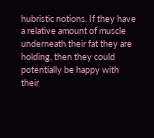hubristic notions. If they have a relative amount of muscle underneath their fat they are holding, then they could potentially be happy with their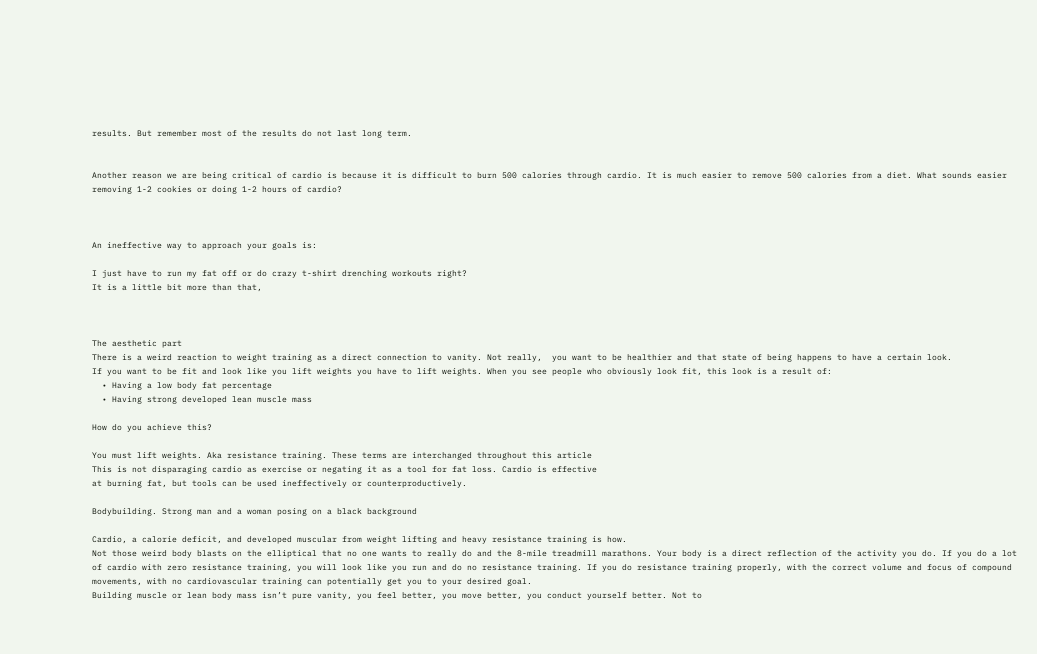results. But remember most of the results do not last long term.


Another reason we are being critical of cardio is because it is difficult to burn 500 calories through cardio. It is much easier to remove 500 calories from a diet. What sounds easier removing 1-2 cookies or doing 1-2 hours of cardio?



An ineffective way to approach your goals is:

I just have to run my fat off or do crazy t-shirt drenching workouts right?
It is a little bit more than that,



The aesthetic part
There is a weird reaction to weight training as a direct connection to vanity. Not really,  you want to be healthier and that state of being happens to have a certain look.
If you want to be fit and look like you lift weights you have to lift weights. When you see people who obviously look fit, this look is a result of:
  • Having a low body fat percentage
  • Having strong developed lean muscle mass

How do you achieve this?

You must lift weights. Aka resistance training. These terms are interchanged throughout this article
This is not disparaging cardio as exercise or negating it as a tool for fat loss. Cardio is effective
at burning fat, but tools can be used ineffectively or counterproductively.

Bodybuilding. Strong man and a woman posing on a black background

Cardio, a calorie deficit, and developed muscular from weight lifting and heavy resistance training is how.
Not those weird body blasts on the elliptical that no one wants to really do and the 8-mile treadmill marathons. Your body is a direct reflection of the activity you do. If you do a lot of cardio with zero resistance training, you will look like you run and do no resistance training. If you do resistance training properly, with the correct volume and focus of compound movements, with no cardiovascular training can potentially get you to your desired goal.
Building muscle or lean body mass isn’t pure vanity, you feel better, you move better, you conduct yourself better. Not to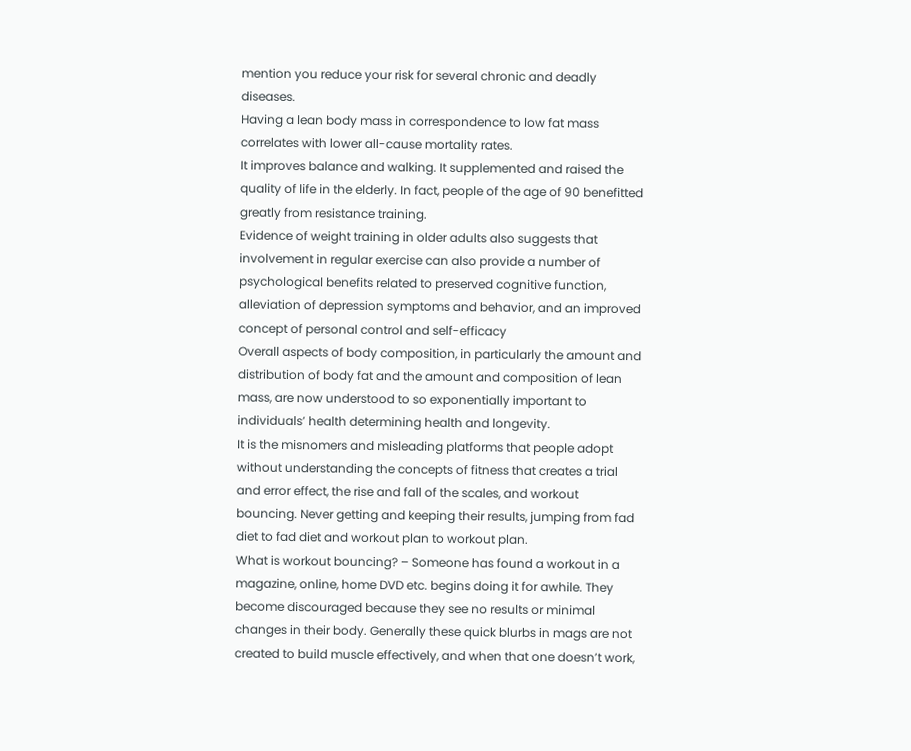mention you reduce your risk for several chronic and deadly diseases.
Having a lean body mass in correspondence to low fat mass correlates with lower all-cause mortality rates.
It improves balance and walking. It supplemented and raised the quality of life in the elderly. In fact, people of the age of 90 benefitted greatly from resistance training.
Evidence of weight training in older adults also suggests that involvement in regular exercise can also provide a number of psychological benefits related to preserved cognitive function, alleviation of depression symptoms and behavior, and an improved concept of personal control and self-efficacy
Overall aspects of body composition, in particularly the amount and distribution of body fat and the amount and composition of lean mass, are now understood to so exponentially important to individuals’ health determining health and longevity.
It is the misnomers and misleading platforms that people adopt without understanding the concepts of fitness that creates a trial and error effect, the rise and fall of the scales, and workout bouncing. Never getting and keeping their results, jumping from fad diet to fad diet and workout plan to workout plan.
What is workout bouncing? – Someone has found a workout in a magazine, online, home DVD etc. begins doing it for awhile. They become discouraged because they see no results or minimal changes in their body. Generally these quick blurbs in mags are not created to build muscle effectively, and when that one doesn’t work,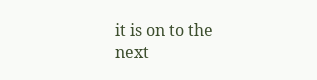it is on to the next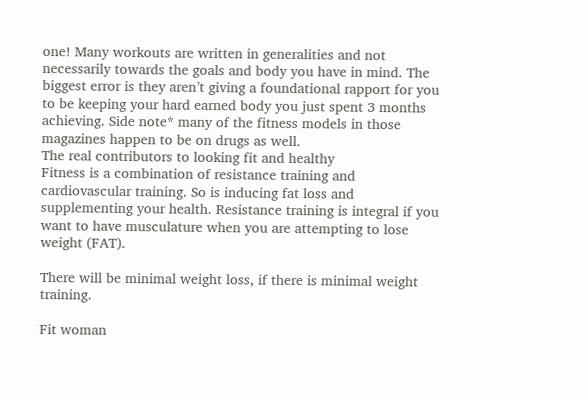one! Many workouts are written in generalities and not necessarily towards the goals and body you have in mind. The biggest error is they aren’t giving a foundational rapport for you to be keeping your hard earned body you just spent 3 months achieving. Side note* many of the fitness models in those magazines happen to be on drugs as well.
The real contributors to looking fit and healthy
Fitness is a combination of resistance training and cardiovascular training. So is inducing fat loss and supplementing your health. Resistance training is integral if you want to have musculature when you are attempting to lose weight (FAT).

There will be minimal weight loss, if there is minimal weight training.

Fit woman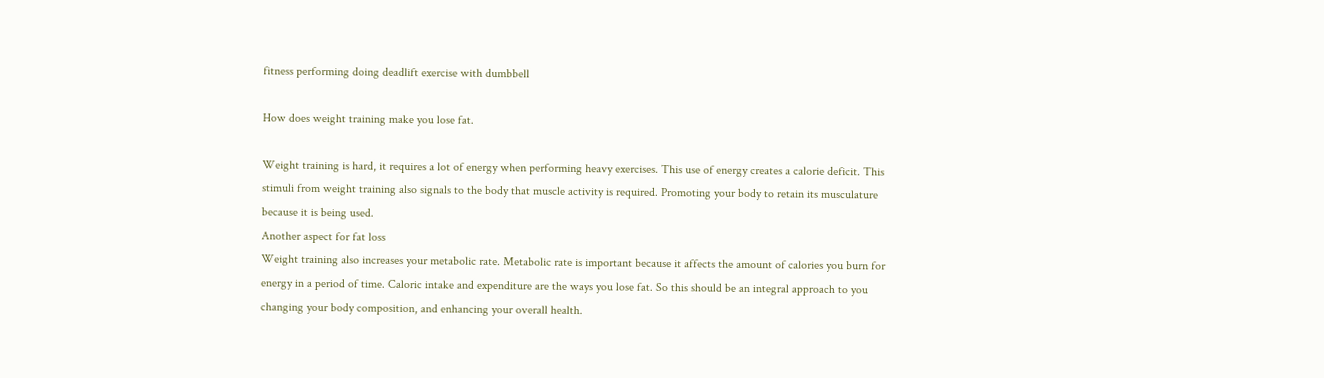fitness performing doing deadlift exercise with dumbbell

How does weight training make you lose fat.

Weight training is hard, it requires a lot of energy when performing heavy exercises. This use of energy creates a calorie deficit. This stimuli from weight training also signals to the body that muscle activity is required. Promoting your body to retain its musculature because it is being used.
Another aspect for fat loss
Weight training also increases your metabolic rate. Metabolic rate is important because it affects the amount of calories you burn for energy in a period of time. Caloric intake and expenditure are the ways you lose fat. So this should be an integral approach to you changing your body composition, and enhancing your overall health.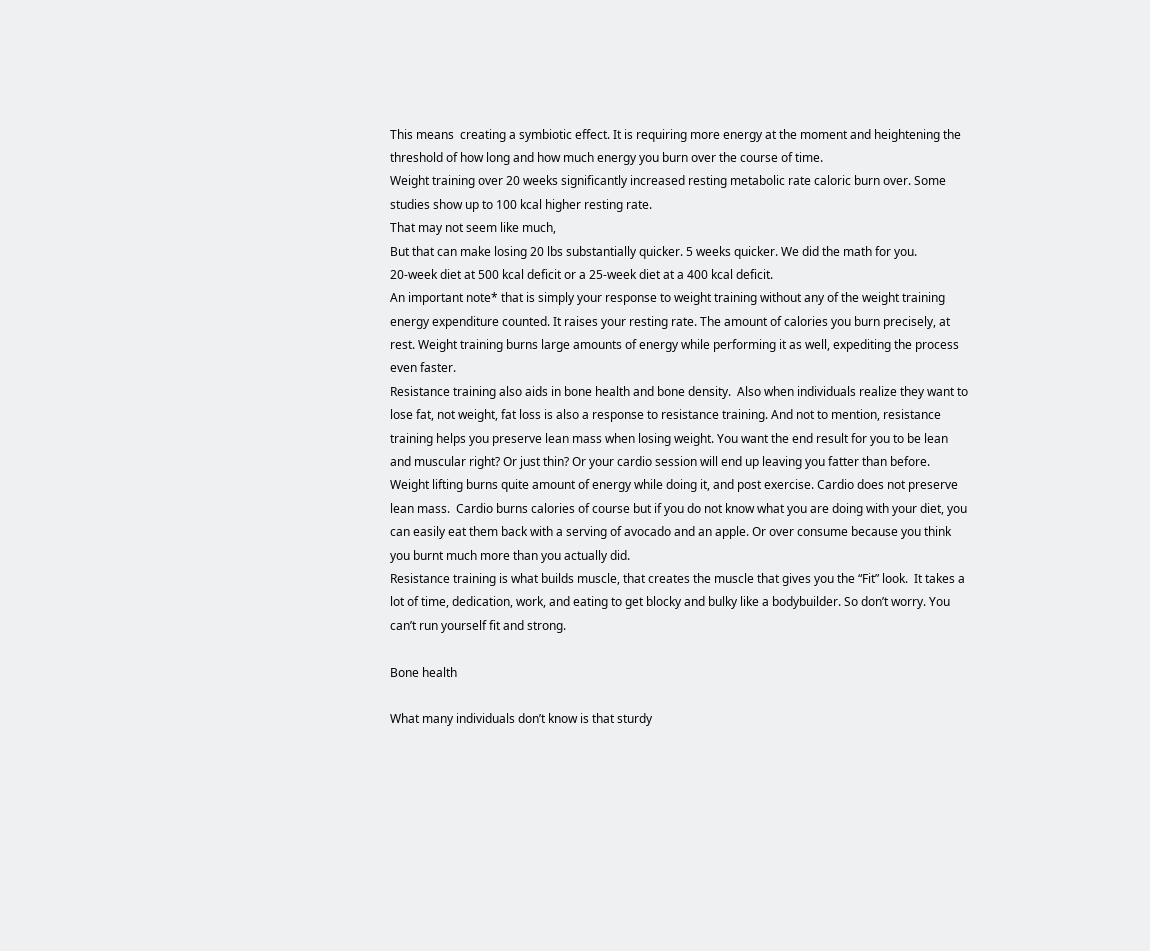This means  creating a symbiotic effect. It is requiring more energy at the moment and heightening the threshold of how long and how much energy you burn over the course of time.
Weight training over 20 weeks significantly increased resting metabolic rate caloric burn over. Some studies show up to 100 kcal higher resting rate.
That may not seem like much,
But that can make losing 20 lbs substantially quicker. 5 weeks quicker. We did the math for you.
20-week diet at 500 kcal deficit or a 25-week diet at a 400 kcal deficit.
An important note* that is simply your response to weight training without any of the weight training energy expenditure counted. It raises your resting rate. The amount of calories you burn precisely, at rest. Weight training burns large amounts of energy while performing it as well, expediting the process even faster.
Resistance training also aids in bone health and bone density.  Also when individuals realize they want to lose fat, not weight, fat loss is also a response to resistance training. And not to mention, resistance training helps you preserve lean mass when losing weight. You want the end result for you to be lean and muscular right? Or just thin? Or your cardio session will end up leaving you fatter than before.
Weight lifting burns quite amount of energy while doing it, and post exercise. Cardio does not preserve lean mass.  Cardio burns calories of course but if you do not know what you are doing with your diet, you can easily eat them back with a serving of avocado and an apple. Or over consume because you think you burnt much more than you actually did.
Resistance training is what builds muscle, that creates the muscle that gives you the “Fit” look.  It takes a lot of time, dedication, work, and eating to get blocky and bulky like a bodybuilder. So don’t worry. You can’t run yourself fit and strong.

Bone health

What many individuals don’t know is that sturdy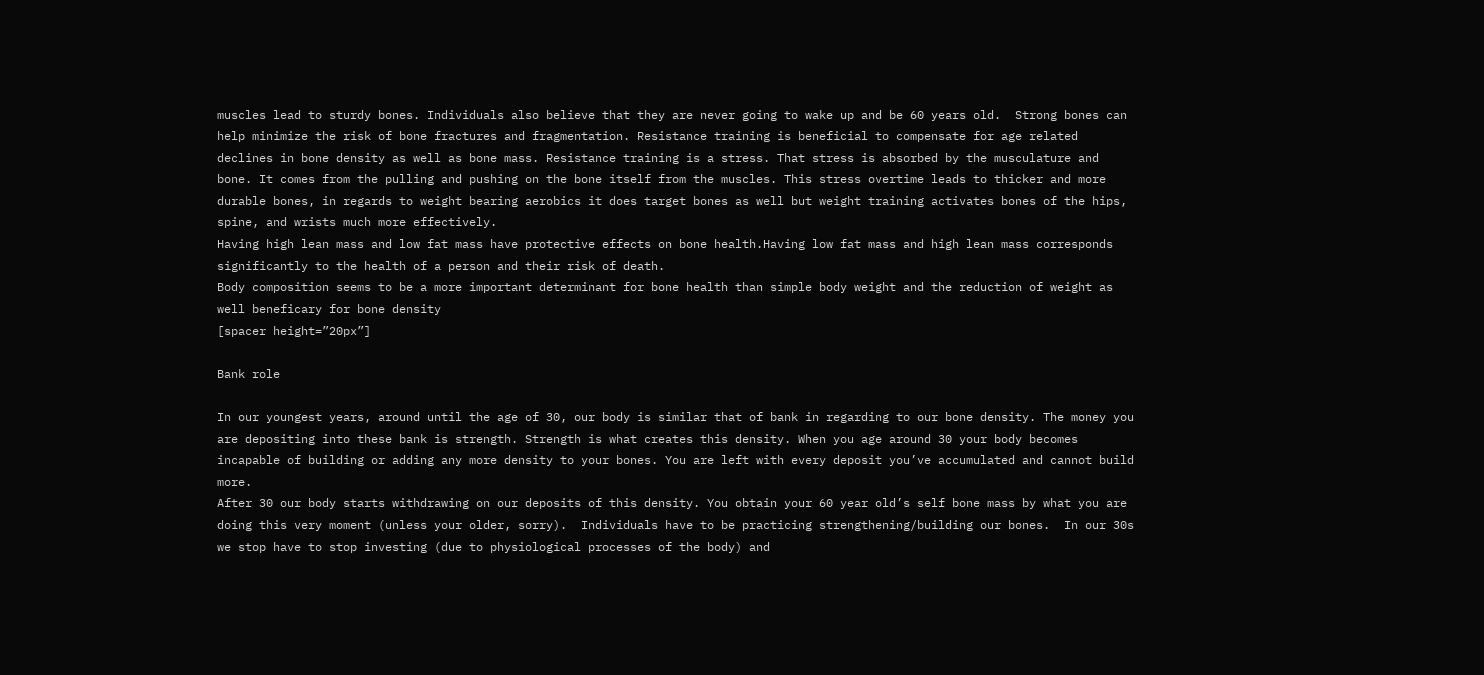muscles lead to sturdy bones. Individuals also believe that they are never going to wake up and be 60 years old.  Strong bones can help minimize the risk of bone fractures and fragmentation. Resistance training is beneficial to compensate for age related declines in bone density as well as bone mass. Resistance training is a stress. That stress is absorbed by the musculature and bone. It comes from the pulling and pushing on the bone itself from the muscles. This stress overtime leads to thicker and more durable bones, in regards to weight bearing aerobics it does target bones as well but weight training activates bones of the hips, spine, and wrists much more effectively.
Having high lean mass and low fat mass have protective effects on bone health.Having low fat mass and high lean mass corresponds significantly to the health of a person and their risk of death.
Body composition seems to be a more important determinant for bone health than simple body weight and the reduction of weight as well beneficary for bone density
[spacer height=”20px”]

Bank role

In our youngest years, around until the age of 30, our body is similar that of bank in regarding to our bone density. The money you are depositing into these bank is strength. Strength is what creates this density. When you age around 30 your body becomes incapable of building or adding any more density to your bones. You are left with every deposit you’ve accumulated and cannot build more.
After 30 our body starts withdrawing on our deposits of this density. You obtain your 60 year old’s self bone mass by what you are doing this very moment (unless your older, sorry).  Individuals have to be practicing strengthening/building our bones.  In our 30s we stop have to stop investing (due to physiological processes of the body) and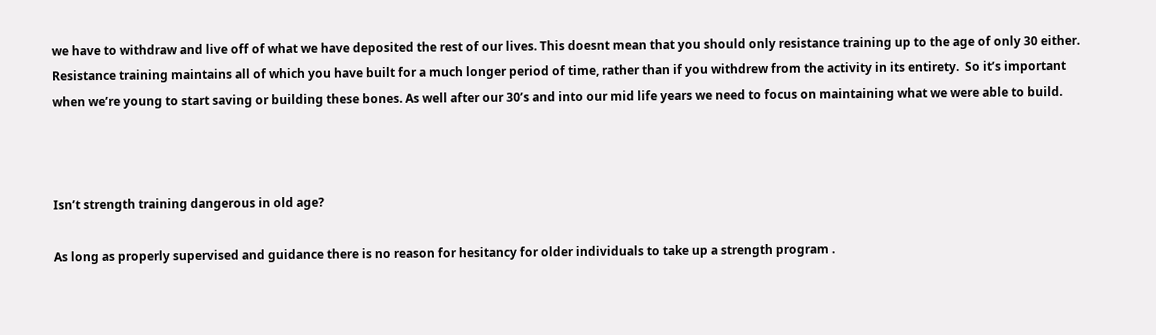we have to withdraw and live off of what we have deposited the rest of our lives. This doesnt mean that you should only resistance training up to the age of only 30 either. Resistance training maintains all of which you have built for a much longer period of time, rather than if you withdrew from the activity in its entirety.  So it’s important when we’re young to start saving or building these bones. As well after our 30’s and into our mid life years we need to focus on maintaining what we were able to build.



Isn’t strength training dangerous in old age?

As long as properly supervised and guidance there is no reason for hesitancy for older individuals to take up a strength program .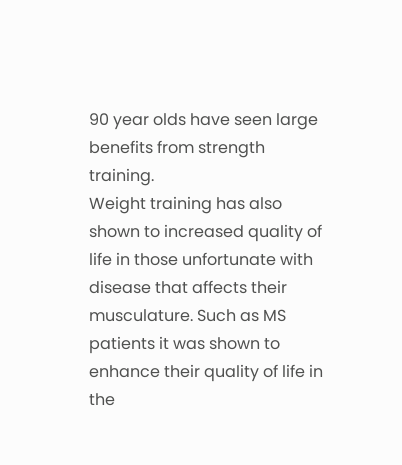90 year olds have seen large benefits from strength training.
Weight training has also shown to increased quality of life in those unfortunate with disease that affects their musculature. Such as MS patients it was shown to enhance their quality of life in the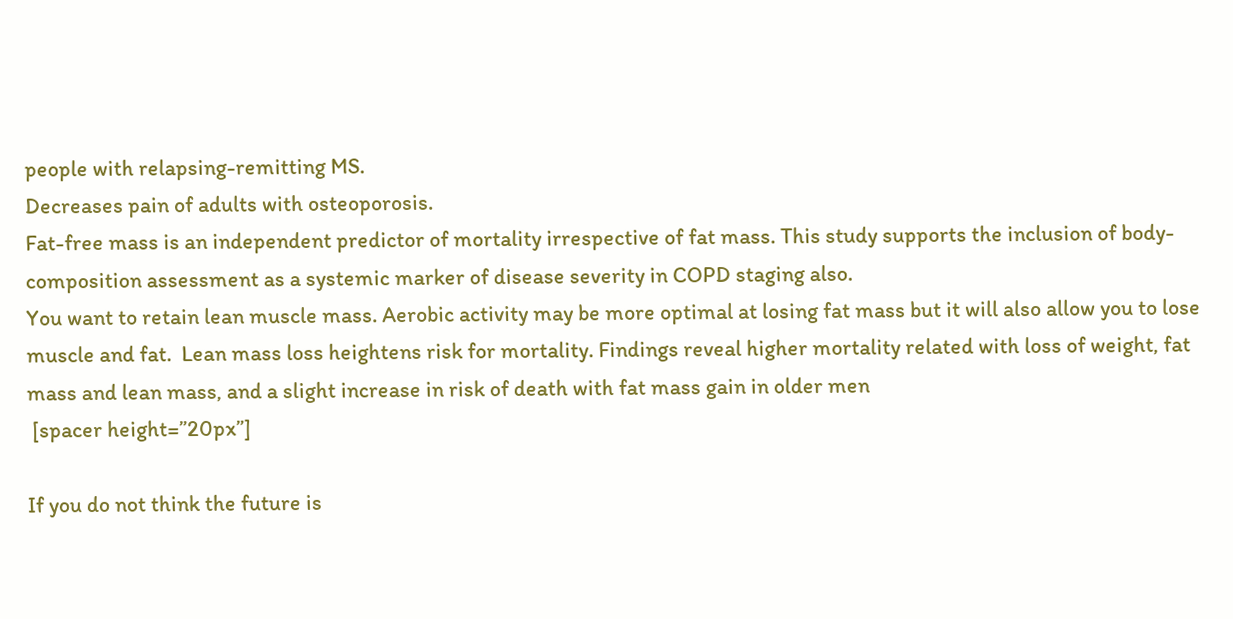people with relapsing-remitting MS.
Decreases pain of adults with osteoporosis.
Fat-free mass is an independent predictor of mortality irrespective of fat mass. This study supports the inclusion of body-composition assessment as a systemic marker of disease severity in COPD staging also.
You want to retain lean muscle mass. Aerobic activity may be more optimal at losing fat mass but it will also allow you to lose muscle and fat.  Lean mass loss heightens risk for mortality. Findings reveal higher mortality related with loss of weight, fat mass and lean mass, and a slight increase in risk of death with fat mass gain in older men
 [spacer height=”20px”]

If you do not think the future is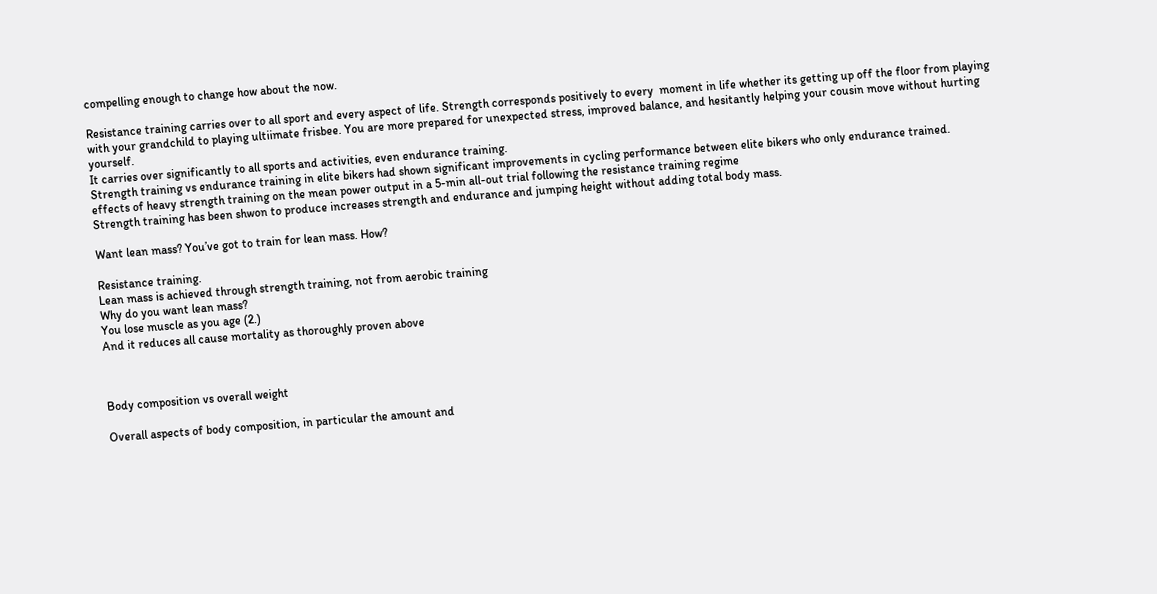compelling enough to change how about the now.

Resistance training carries over to all sport and every aspect of life. Strength corresponds positively to every  moment in life whether its getting up off the floor from playing with your grandchild to playing ultiimate frisbee. You are more prepared for unexpected stress, improved balance, and hesitantly helping your cousin move without hurting yourself.
It carries over significantly to all sports and activities, even endurance training.
Strength training vs endurance training in elite bikers had shown significant improvements in cycling performance between elite bikers who only endurance trained.
effects of heavy strength training on the mean power output in a 5-min all-out trial following the resistance training regime
Strength training has been shwon to produce increases strength and endurance and jumping height without adding total body mass.

Want lean mass? You’ve got to train for lean mass. How?

Resistance training.
Lean mass is achieved through strength training, not from aerobic training
Why do you want lean mass?
You lose muscle as you age (2.)
And it reduces all cause mortality as thoroughly proven above



Body composition vs overall weight

Overall aspects of body composition, in particular the amount and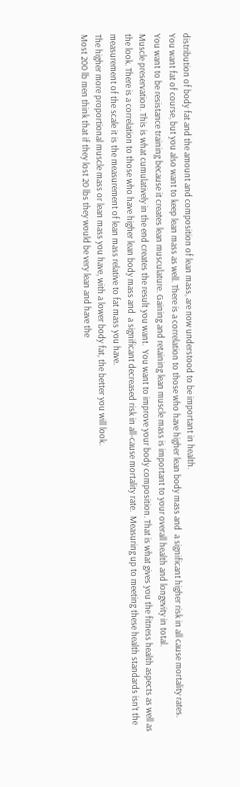distribution of body fat and the amount and composition of lean mass, are now understood to be important in health.
You want fat of course, but you also want to keep lean mass as well. There is a correlation to those who have higher lean body mass and  a significant higher risk in all cause mortality rates.
You want to be resistance training because it creates lean musculature. Gaining and retaining lean muscle mass is important to your overall health and longevity in total.
Muscle preservation. This is what cumulatively in the end creates the result you want.  You want to improve your body composition. That is what gives you the fitness health aspects as well as the look. There is a correlation to those who have higher lean body mass and  a significant decreased risk in all-cause mortality rate.  Measuring up to meeting these health standards isn’t the measurement of the scale it is the measurement of lean mass relative to fat mass you have.
The higher more proportional muscle mass or lean mass you have, with a lower body fat, the better you will look.
Most 200 lb men think that if they lost 20 lbs they would be very lean and have the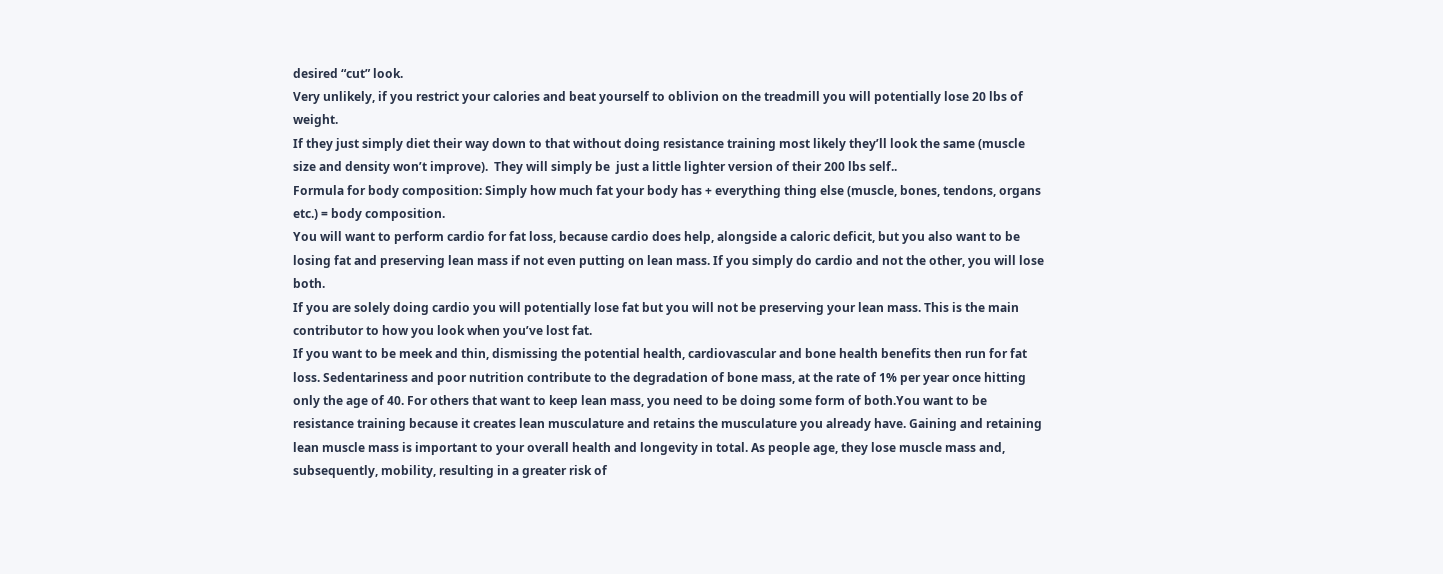desired “cut” look.
Very unlikely, if you restrict your calories and beat yourself to oblivion on the treadmill you will potentially lose 20 lbs of weight.
If they just simply diet their way down to that without doing resistance training most likely they’ll look the same (muscle size and density won’t improve).  They will simply be  just a little lighter version of their 200 lbs self..
Formula for body composition: Simply how much fat your body has + everything thing else (muscle, bones, tendons, organs etc.) = body composition.
You will want to perform cardio for fat loss, because cardio does help, alongside a caloric deficit, but you also want to be losing fat and preserving lean mass if not even putting on lean mass. If you simply do cardio and not the other, you will lose both.
If you are solely doing cardio you will potentially lose fat but you will not be preserving your lean mass. This is the main contributor to how you look when you’ve lost fat.
If you want to be meek and thin, dismissing the potential health, cardiovascular and bone health benefits then run for fat loss. Sedentariness and poor nutrition contribute to the degradation of bone mass, at the rate of 1% per year once hitting only the age of 40. For others that want to keep lean mass, you need to be doing some form of both.You want to be resistance training because it creates lean musculature and retains the musculature you already have. Gaining and retaining lean muscle mass is important to your overall health and longevity in total. As people age, they lose muscle mass and, subsequently, mobility, resulting in a greater risk of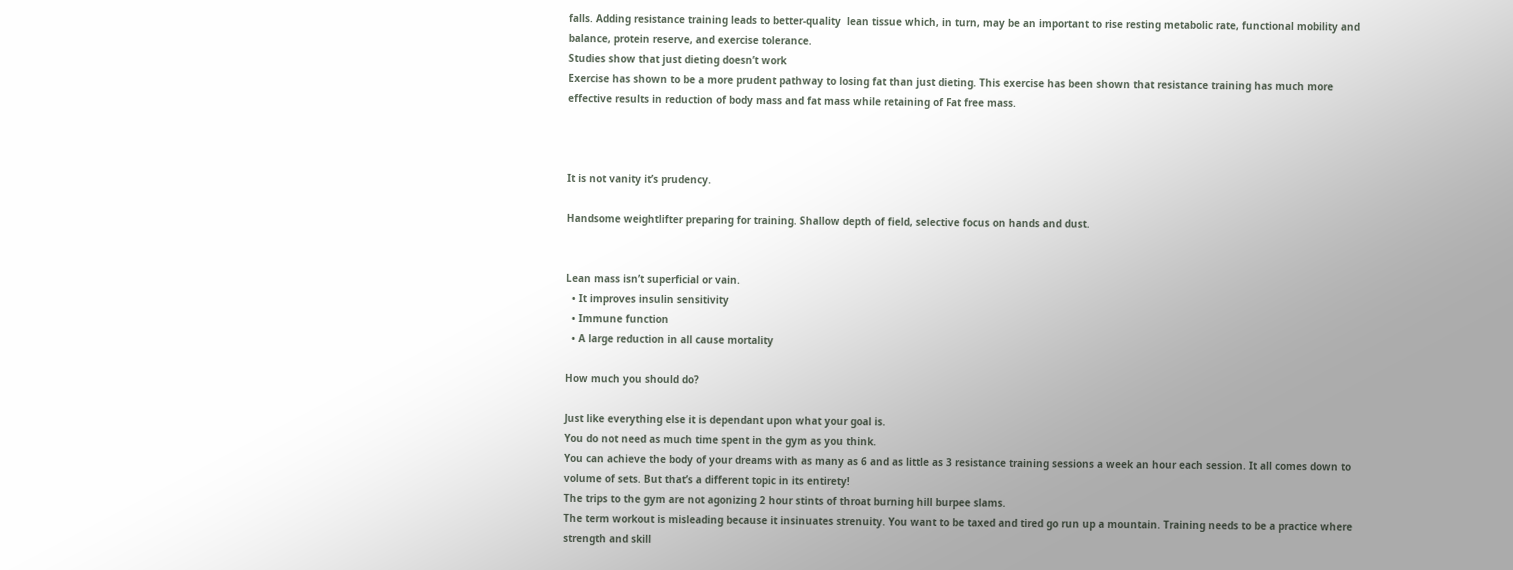falls. Adding resistance training leads to better-quality  lean tissue which, in turn, may be an important to rise resting metabolic rate, functional mobility and balance, protein reserve, and exercise tolerance.
Studies show that just dieting doesn’t work
Exercise has shown to be a more prudent pathway to losing fat than just dieting. This exercise has been shown that resistance training has much more effective results in reduction of body mass and fat mass while retaining of Fat free mass.



It is not vanity it’s prudency.

Handsome weightlifter preparing for training. Shallow depth of field, selective focus on hands and dust.


Lean mass isn’t superficial or vain.
  • It improves insulin sensitivity
  • Immune function
  • A large reduction in all cause mortality

How much you should do?

Just like everything else it is dependant upon what your goal is.
You do not need as much time spent in the gym as you think.
You can achieve the body of your dreams with as many as 6 and as little as 3 resistance training sessions a week an hour each session. It all comes down to volume of sets. But that’s a different topic in its entirety!
The trips to the gym are not agonizing 2 hour stints of throat burning hill burpee slams.
The term workout is misleading because it insinuates strenuity. You want to be taxed and tired go run up a mountain. Training needs to be a practice where strength and skill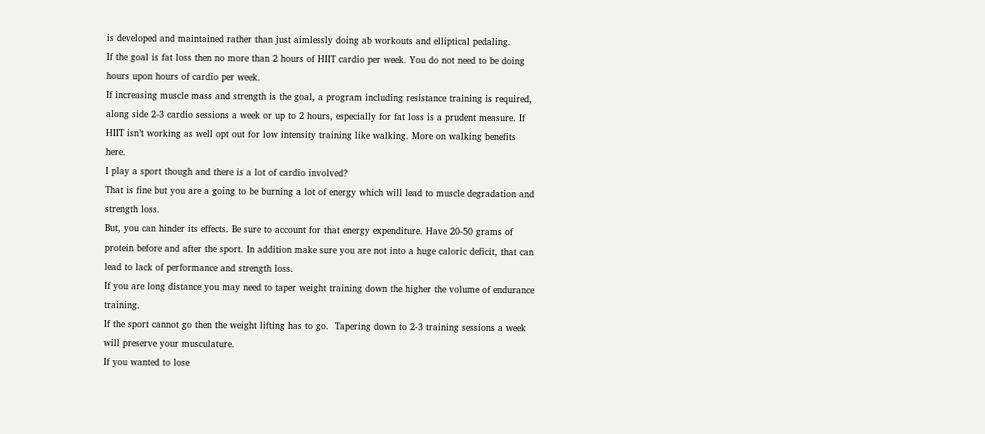is developed and maintained rather than just aimlessly doing ab workouts and elliptical pedaling.
If the goal is fat loss then no more than 2 hours of HIIT cardio per week. You do not need to be doing hours upon hours of cardio per week.
If increasing muscle mass and strength is the goal, a program including resistance training is required, along side 2-3 cardio sessions a week or up to 2 hours, especially for fat loss is a prudent measure. If HIIT isn’t working as well opt out for low intensity training like walking. More on walking benefits here.
I play a sport though and there is a lot of cardio involved?
That is fine but you are a going to be burning a lot of energy which will lead to muscle degradation and strength loss.
But, you can hinder its effects. Be sure to account for that energy expenditure. Have 20-50 grams of protein before and after the sport. In addition make sure you are not into a huge caloric deficit, that can lead to lack of performance and strength loss.
If you are long distance you may need to taper weight training down the higher the volume of endurance training.
If the sport cannot go then the weight lifting has to go.  Tapering down to 2-3 training sessions a week will preserve your musculature.
If you wanted to lose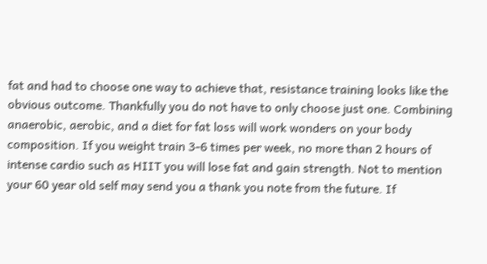fat and had to choose one way to achieve that, resistance training looks like the obvious outcome. Thankfully you do not have to only choose just one. Combining anaerobic, aerobic, and a diet for fat loss will work wonders on your body composition. If you weight train 3-6 times per week, no more than 2 hours of intense cardio such as HIIT you will lose fat and gain strength. Not to mention your 60 year old self may send you a thank you note from the future. If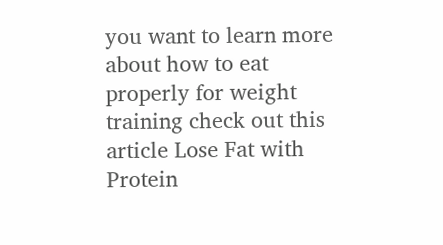you want to learn more about how to eat properly for weight training check out this article Lose Fat with Protein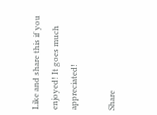Like and share this if you enjoyed! It goes much appreciated!

Share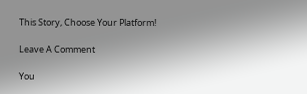This Story, Choose Your Platform!

Leave A Comment

You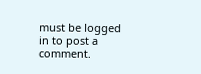must be logged in to post a comment.